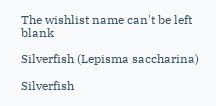The wishlist name can't be left blank

Silverfish (Lepisma saccharina)

Silverfish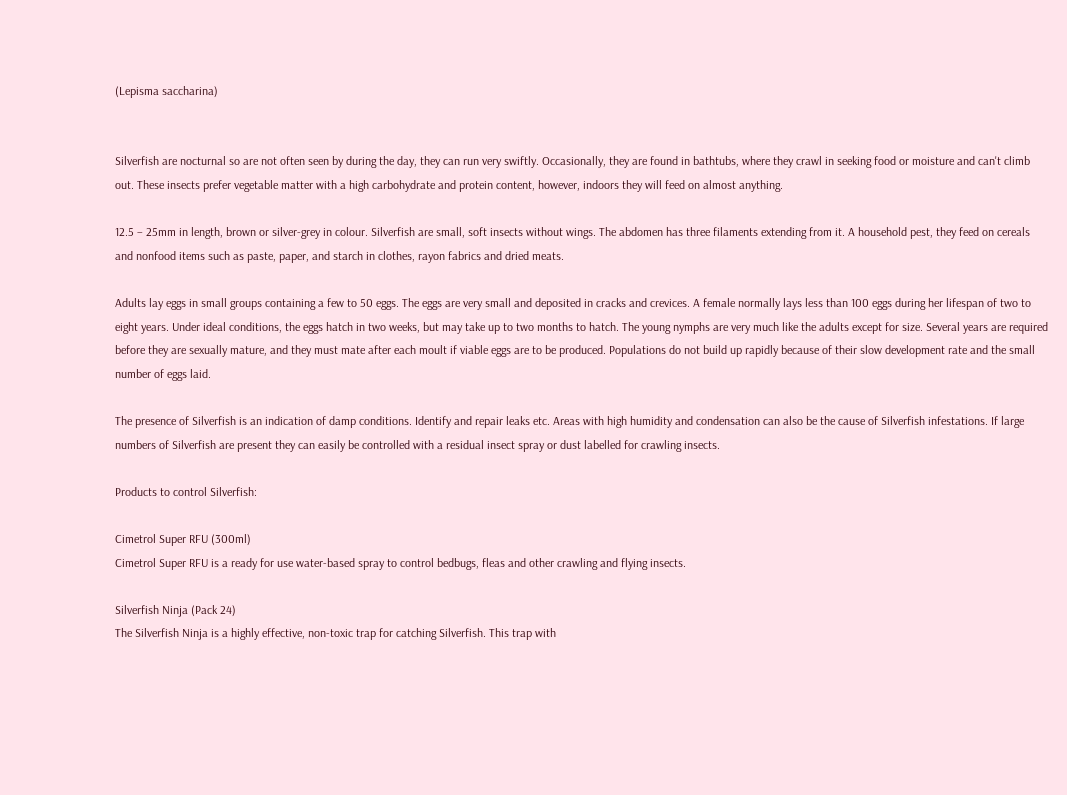(Lepisma saccharina)


Silverfish are nocturnal so are not often seen by during the day, they can run very swiftly. Occasionally, they are found in bathtubs, where they crawl in seeking food or moisture and can't climb out. These insects prefer vegetable matter with a high carbohydrate and protein content, however, indoors they will feed on almost anything.

12.5 – 25mm in length, brown or silver-grey in colour. Silverfish are small, soft insects without wings. The abdomen has three filaments extending from it. A household pest, they feed on cereals and nonfood items such as paste, paper, and starch in clothes, rayon fabrics and dried meats.

Adults lay eggs in small groups containing a few to 50 eggs. The eggs are very small and deposited in cracks and crevices. A female normally lays less than 100 eggs during her lifespan of two to eight years. Under ideal conditions, the eggs hatch in two weeks, but may take up to two months to hatch. The young nymphs are very much like the adults except for size. Several years are required before they are sexually mature, and they must mate after each moult if viable eggs are to be produced. Populations do not build up rapidly because of their slow development rate and the small number of eggs laid.

The presence of Silverfish is an indication of damp conditions. Identify and repair leaks etc. Areas with high humidity and condensation can also be the cause of Silverfish infestations. If large numbers of Silverfish are present they can easily be controlled with a residual insect spray or dust labelled for crawling insects.

Products to control Silverfish:

Cimetrol Super RFU (300ml)
Cimetrol Super RFU is a ready for use water-based spray to control bedbugs, fleas and other crawling and flying insects.

Silverfish Ninja (Pack 24)
The Silverfish Ninja is a highly effective, non-toxic trap for catching Silverfish. This trap with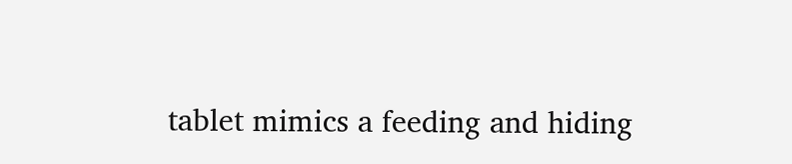tablet mimics a feeding and hiding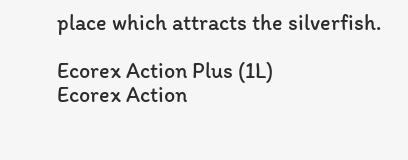place which attracts the silverfish.

Ecorex Action Plus (1L)
Ecorex Action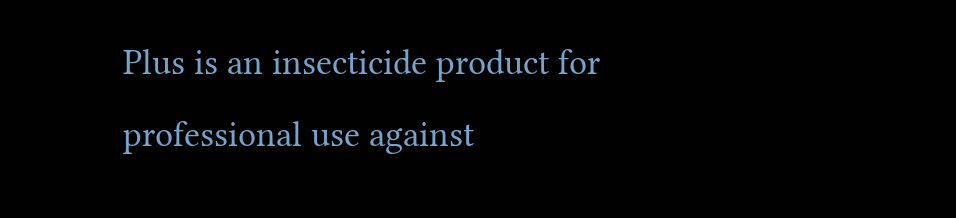Plus is an insecticide product for professional use against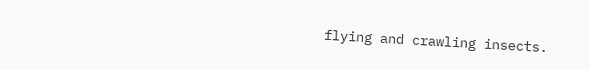flying and crawling insects.